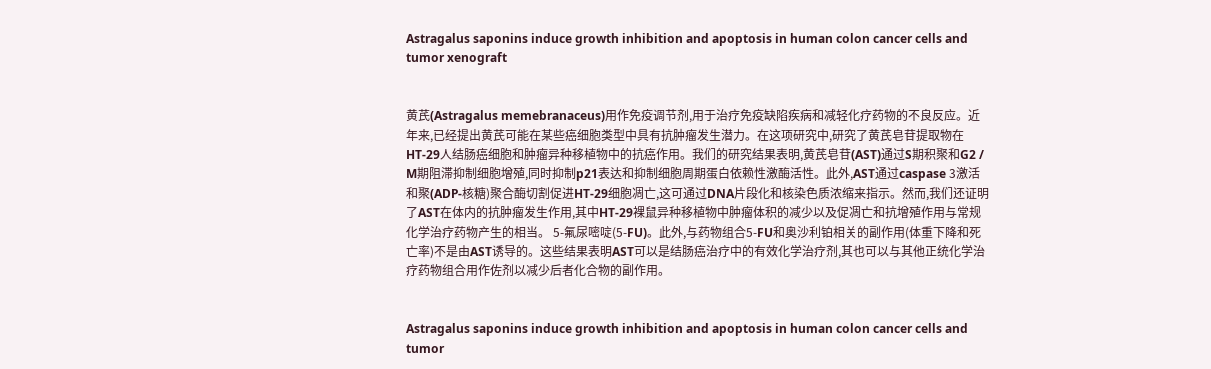Astragalus saponins induce growth inhibition and apoptosis in human colon cancer cells and tumor xenograft


黄芪(Astragalus memebranaceus)用作免疫调节剂,用于治疗免疫缺陷疾病和减轻化疗药物的不良反应。近年来,已经提出黄芪可能在某些癌细胞类型中具有抗肿瘤发生潜力。在这项研究中,研究了黄芪皂苷提取物在HT-29人结肠癌细胞和肿瘤异种移植物中的抗癌作用。我们的研究结果表明,黄芪皂苷(AST)通过S期积聚和G2 / M期阻滞抑制细胞增殖,同时抑制p21表达和抑制细胞周期蛋白依赖性激酶活性。此外,AST通过caspase 3激活和聚(ADP-核糖)聚合酶切割促进HT-29细胞凋亡,这可通过DNA片段化和核染色质浓缩来指示。然而,我们还证明了AST在体内的抗肿瘤发生作用,其中HT-29裸鼠异种移植物中肿瘤体积的减少以及促凋亡和抗增殖作用与常规化学治疗药物产生的相当。 5-氟尿嘧啶(5-FU)。此外,与药物组合5-FU和奥沙利铂相关的副作用(体重下降和死亡率)不是由AST诱导的。这些结果表明AST可以是结肠癌治疗中的有效化学治疗剂,其也可以与其他正统化学治疗药物组合用作佐剂以减少后者化合物的副作用。


Astragalus saponins induce growth inhibition and apoptosis in human colon cancer cells and tumor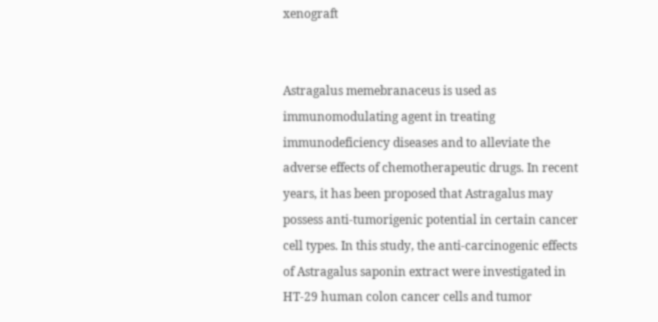xenograft


Astragalus memebranaceus is used as immunomodulating agent in treating immunodeficiency diseases and to alleviate the adverse effects of chemotherapeutic drugs. In recent years, it has been proposed that Astragalus may possess anti-tumorigenic potential in certain cancer cell types. In this study, the anti-carcinogenic effects of Astragalus saponin extract were investigated in HT-29 human colon cancer cells and tumor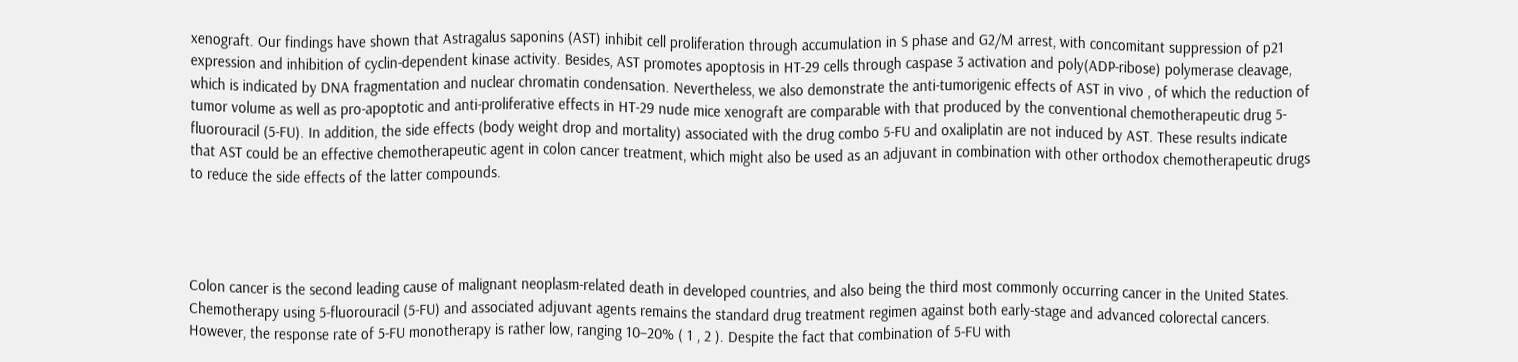xenograft. Our findings have shown that Astragalus saponins (AST) inhibit cell proliferation through accumulation in S phase and G2/M arrest, with concomitant suppression of p21 expression and inhibition of cyclin-dependent kinase activity. Besides, AST promotes apoptosis in HT-29 cells through caspase 3 activation and poly(ADP-ribose) polymerase cleavage, which is indicated by DNA fragmentation and nuclear chromatin condensation. Nevertheless, we also demonstrate the anti-tumorigenic effects of AST in vivo , of which the reduction of tumor volume as well as pro-apoptotic and anti-proliferative effects in HT-29 nude mice xenograft are comparable with that produced by the conventional chemotherapeutic drug 5-fluorouracil (5-FU). In addition, the side effects (body weight drop and mortality) associated with the drug combo 5-FU and oxaliplatin are not induced by AST. These results indicate that AST could be an effective chemotherapeutic agent in colon cancer treatment, which might also be used as an adjuvant in combination with other orthodox chemotherapeutic drugs to reduce the side effects of the latter compounds.




Colon cancer is the second leading cause of malignant neoplasm-related death in developed countries, and also being the third most commonly occurring cancer in the United States. Chemotherapy using 5-fluorouracil (5-FU) and associated adjuvant agents remains the standard drug treatment regimen against both early-stage and advanced colorectal cancers. However, the response rate of 5-FU monotherapy is rather low, ranging 10–20% ( 1 , 2 ). Despite the fact that combination of 5-FU with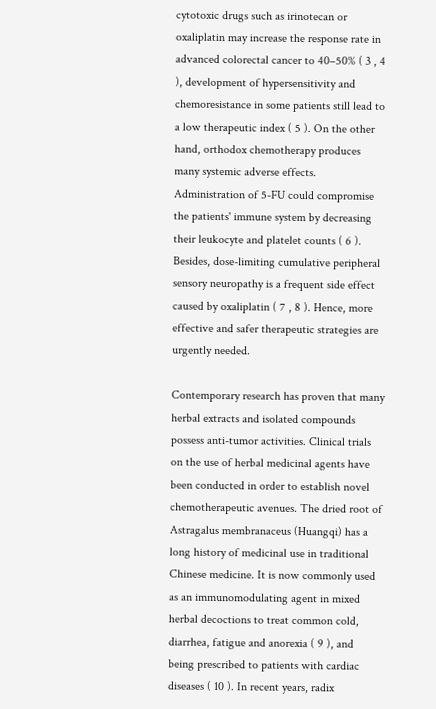cytotoxic drugs such as irinotecan or oxaliplatin may increase the response rate in advanced colorectal cancer to 40–50% ( 3 , 4 ), development of hypersensitivity and chemoresistance in some patients still lead to a low therapeutic index ( 5 ). On the other hand, orthodox chemotherapy produces many systemic adverse effects. Administration of 5-FU could compromise the patients' immune system by decreasing their leukocyte and platelet counts ( 6 ). Besides, dose-limiting cumulative peripheral sensory neuropathy is a frequent side effect caused by oxaliplatin ( 7 , 8 ). Hence, more effective and safer therapeutic strategies are urgently needed.

Contemporary research has proven that many herbal extracts and isolated compounds possess anti-tumor activities. Clinical trials on the use of herbal medicinal agents have been conducted in order to establish novel chemotherapeutic avenues. The dried root of Astragalus membranaceus (Huangqi) has a long history of medicinal use in traditional Chinese medicine. It is now commonly used as an immunomodulating agent in mixed herbal decoctions to treat common cold, diarrhea, fatigue and anorexia ( 9 ), and being prescribed to patients with cardiac diseases ( 10 ). In recent years, radix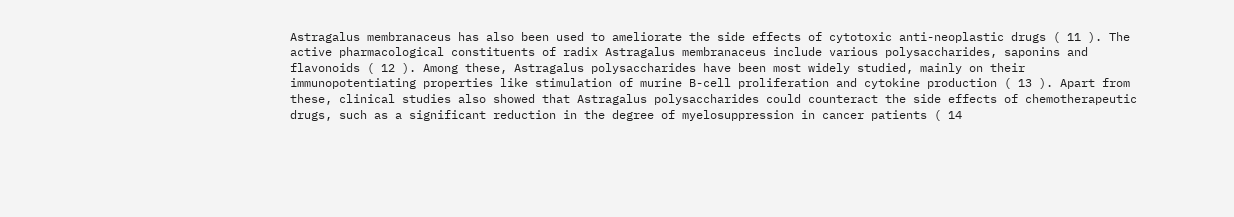Astragalus membranaceus has also been used to ameliorate the side effects of cytotoxic anti-neoplastic drugs ( 11 ). The active pharmacological constituents of radix Astragalus membranaceus include various polysaccharides, saponins and flavonoids ( 12 ). Among these, Astragalus polysaccharides have been most widely studied, mainly on their immunopotentiating properties like stimulation of murine B-cell proliferation and cytokine production ( 13 ). Apart from these, clinical studies also showed that Astragalus polysaccharides could counteract the side effects of chemotherapeutic drugs, such as a significant reduction in the degree of myelosuppression in cancer patients ( 14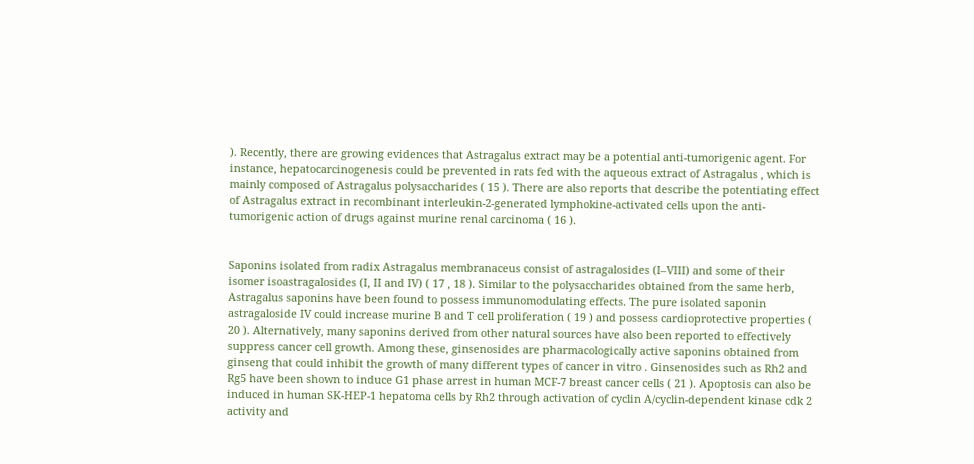). Recently, there are growing evidences that Astragalus extract may be a potential anti-tumorigenic agent. For instance, hepatocarcinogenesis could be prevented in rats fed with the aqueous extract of Astragalus , which is mainly composed of Astragalus polysaccharides ( 15 ). There are also reports that describe the potentiating effect of Astragalus extract in recombinant interleukin-2-generated lymphokine-activated cells upon the anti-tumorigenic action of drugs against murine renal carcinoma ( 16 ).


Saponins isolated from radix Astragalus membranaceus consist of astragalosides (I–VIII) and some of their isomer isoastragalosides (I, II and IV) ( 17 , 18 ). Similar to the polysaccharides obtained from the same herb, Astragalus saponins have been found to possess immunomodulating effects. The pure isolated saponin astragaloside IV could increase murine B and T cell proliferation ( 19 ) and possess cardioprotective properties ( 20 ). Alternatively, many saponins derived from other natural sources have also been reported to effectively suppress cancer cell growth. Among these, ginsenosides are pharmacologically active saponins obtained from ginseng that could inhibit the growth of many different types of cancer in vitro . Ginsenosides such as Rh2 and Rg5 have been shown to induce G1 phase arrest in human MCF-7 breast cancer cells ( 21 ). Apoptosis can also be induced in human SK-HEP-1 hepatoma cells by Rh2 through activation of cyclin A/cyclin-dependent kinase cdk 2 activity and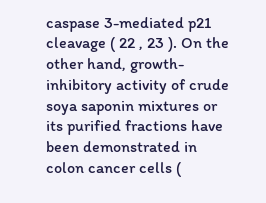caspase 3-mediated p21 cleavage ( 22 , 23 ). On the other hand, growth-inhibitory activity of crude soya saponin mixtures or its purified fractions have been demonstrated in colon cancer cells (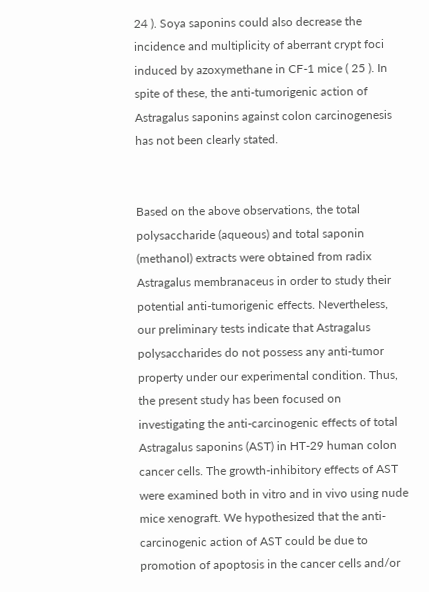24 ). Soya saponins could also decrease the incidence and multiplicity of aberrant crypt foci induced by azoxymethane in CF-1 mice ( 25 ). In spite of these, the anti-tumorigenic action of Astragalus saponins against colon carcinogenesis has not been clearly stated.


Based on the above observations, the total polysaccharide (aqueous) and total saponin (methanol) extracts were obtained from radix Astragalus membranaceus in order to study their potential anti-tumorigenic effects. Nevertheless, our preliminary tests indicate that Astragalus polysaccharides do not possess any anti-tumor property under our experimental condition. Thus, the present study has been focused on investigating the anti-carcinogenic effects of total Astragalus saponins (AST) in HT-29 human colon cancer cells. The growth-inhibitory effects of AST were examined both in vitro and in vivo using nude mice xenograft. We hypothesized that the anti-carcinogenic action of AST could be due to promotion of apoptosis in the cancer cells and/or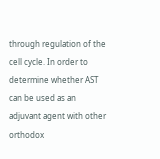through regulation of the cell cycle. In order to determine whether AST can be used as an adjuvant agent with other orthodox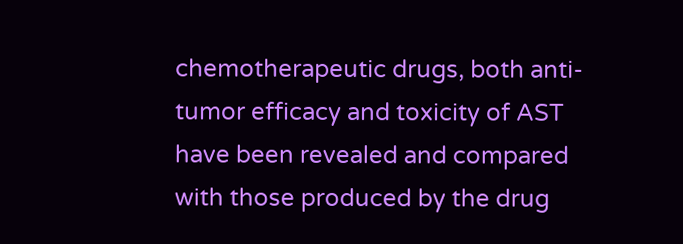chemotherapeutic drugs, both anti-tumor efficacy and toxicity of AST have been revealed and compared with those produced by the drug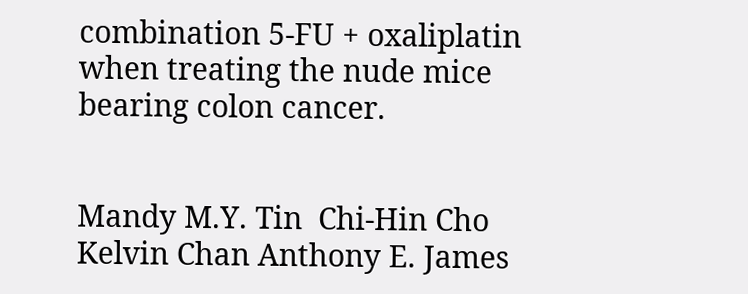combination 5-FU + oxaliplatin when treating the nude mice bearing colon cancer.


Mandy M.Y. Tin  Chi-Hin Cho  Kelvin Chan Anthony E. James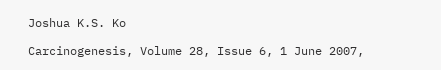Joshua K.S. Ko

Carcinogenesis, Volume 28, Issue 6, 1 June 2007,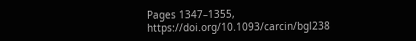Pages 1347–1355, https://doi.org/10.1093/carcin/bgl238